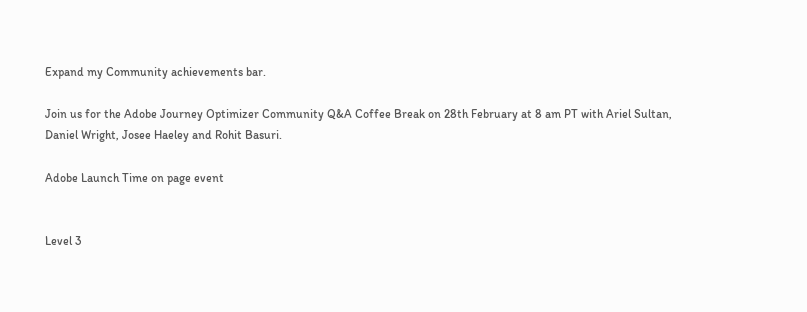Expand my Community achievements bar.

Join us for the Adobe Journey Optimizer Community Q&A Coffee Break on 28th February at 8 am PT with Ariel Sultan, Daniel Wright, Josee Haeley and Rohit Basuri.

Adobe Launch Time on page event


Level 3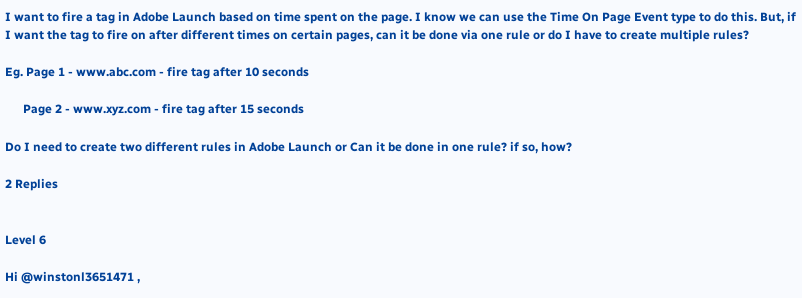I want to fire a tag in Adobe Launch based on time spent on the page. I know we can use the Time On Page Event type to do this. But, if I want the tag to fire on after different times on certain pages, can it be done via one rule or do I have to create multiple rules?

Eg. Page 1 - www.abc.com - fire tag after 10 seconds

      Page 2 - www.xyz.com - fire tag after 15 seconds

Do I need to create two different rules in Adobe Launch or Can it be done in one rule? if so, how?

2 Replies


Level 6

Hi @winstonl3651471 ,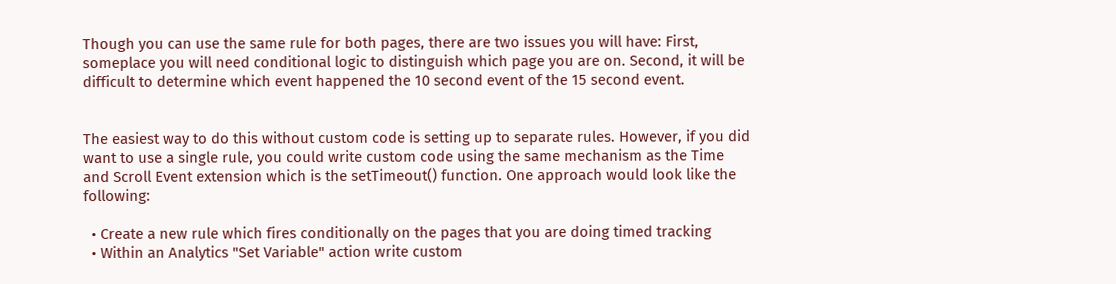Though you can use the same rule for both pages, there are two issues you will have: First, someplace you will need conditional logic to distinguish which page you are on. Second, it will be difficult to determine which event happened the 10 second event of the 15 second event.


The easiest way to do this without custom code is setting up to separate rules. However, if you did want to use a single rule, you could write custom code using the same mechanism as the Time and Scroll Event extension which is the setTimeout() function. One approach would look like the following:

  • Create a new rule which fires conditionally on the pages that you are doing timed tracking
  • Within an Analytics "Set Variable" action write custom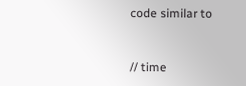code similar to


// time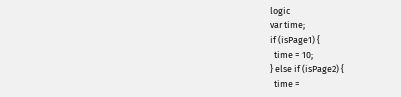logic
var time;
if (isPage1) {
  time = 10;
} else if (isPage2) {
  time =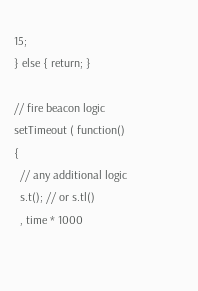15;
} else { return; }

// fire beacon logic
setTimeout ( function() {
  // any additional logic
  s.t(); // or s.tl()
  , time * 1000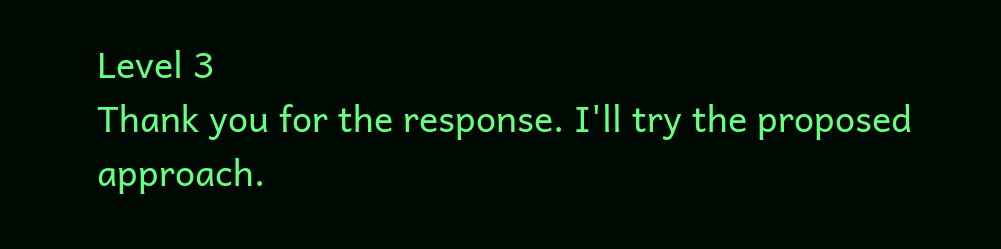Level 3
Thank you for the response. I'll try the proposed approach.